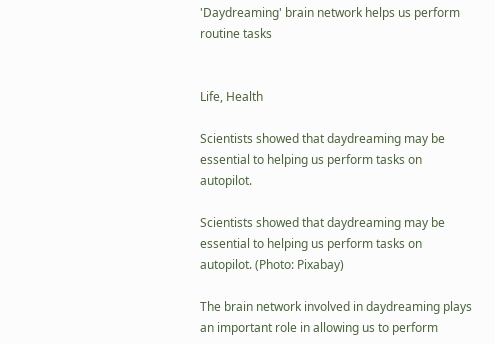'Daydreaming' brain network helps us perform routine tasks


Life, Health

Scientists showed that daydreaming may be essential to helping us perform tasks on autopilot.

Scientists showed that daydreaming may be essential to helping us perform tasks on autopilot. (Photo: Pixabay)

The brain network involved in daydreaming plays an important role in allowing us to perform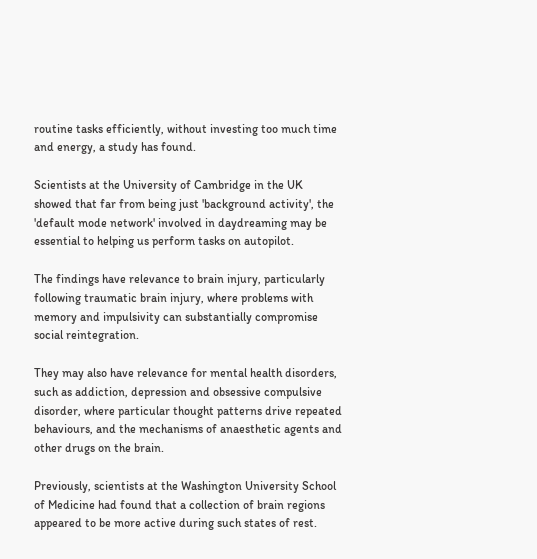routine tasks efficiently, without investing too much time and energy, a study has found.

Scientists at the University of Cambridge in the UK showed that far from being just 'background activity', the 'default mode network' involved in daydreaming may be essential to helping us perform tasks on autopilot.

The findings have relevance to brain injury, particularly following traumatic brain injury, where problems with memory and impulsivity can substantially compromise social reintegration.

They may also have relevance for mental health disorders, such as addiction, depression and obsessive compulsive disorder, where particular thought patterns drive repeated behaviours, and the mechanisms of anaesthetic agents and other drugs on the brain.

Previously, scientists at the Washington University School of Medicine had found that a collection of brain regions appeared to be more active during such states of rest.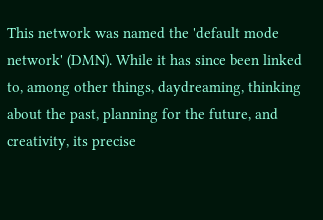This network was named the 'default mode network' (DMN). While it has since been linked to, among other things, daydreaming, thinking about the past, planning for the future, and creativity, its precise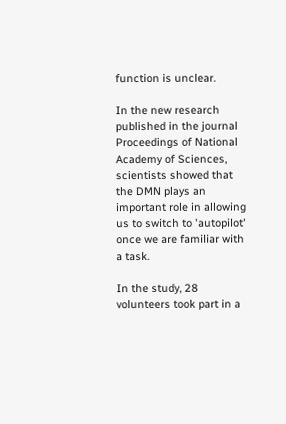function is unclear.

In the new research published in the journal Proceedings of National Academy of Sciences, scientists showed that the DMN plays an important role in allowing us to switch to 'autopilot' once we are familiar with a task.

In the study, 28 volunteers took part in a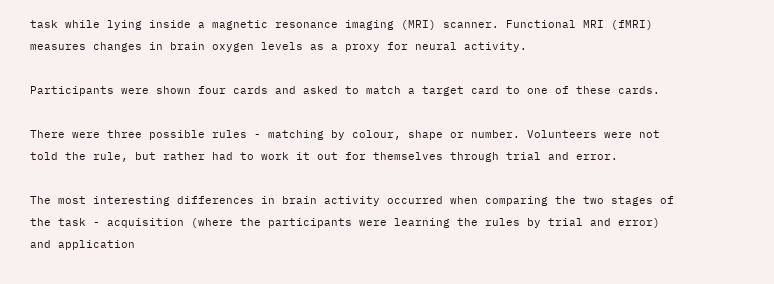task while lying inside a magnetic resonance imaging (MRI) scanner. Functional MRI (fMRI) measures changes in brain oxygen levels as a proxy for neural activity.

Participants were shown four cards and asked to match a target card to one of these cards.

There were three possible rules - matching by colour, shape or number. Volunteers were not told the rule, but rather had to work it out for themselves through trial and error.

The most interesting differences in brain activity occurred when comparing the two stages of the task - acquisition (where the participants were learning the rules by trial and error) and application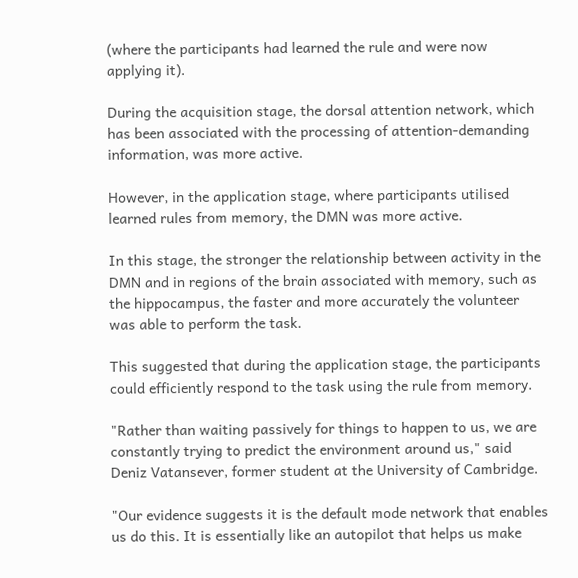(where the participants had learned the rule and were now applying it).

During the acquisition stage, the dorsal attention network, which has been associated with the processing of attention-demanding information, was more active.

However, in the application stage, where participants utilised learned rules from memory, the DMN was more active.

In this stage, the stronger the relationship between activity in the DMN and in regions of the brain associated with memory, such as the hippocampus, the faster and more accurately the volunteer was able to perform the task.

This suggested that during the application stage, the participants could efficiently respond to the task using the rule from memory.

"Rather than waiting passively for things to happen to us, we are constantly trying to predict the environment around us," said Deniz Vatansever, former student at the University of Cambridge.

"Our evidence suggests it is the default mode network that enables us do this. It is essentially like an autopilot that helps us make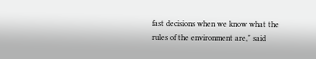fast decisions when we know what the rules of the environment are," said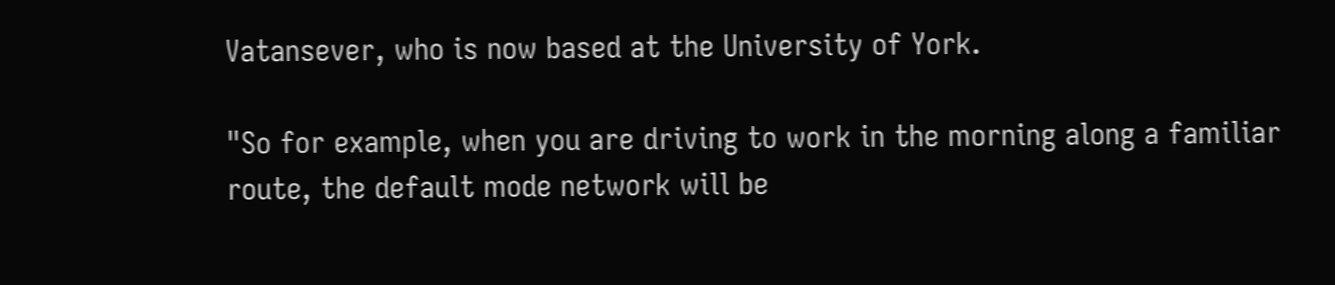Vatansever, who is now based at the University of York.

"So for example, when you are driving to work in the morning along a familiar route, the default mode network will be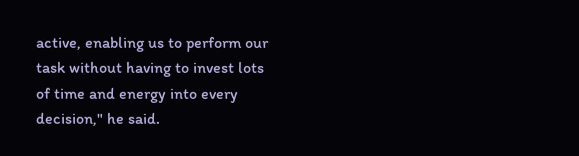active, enabling us to perform our task without having to invest lots of time and energy into every decision," he said.